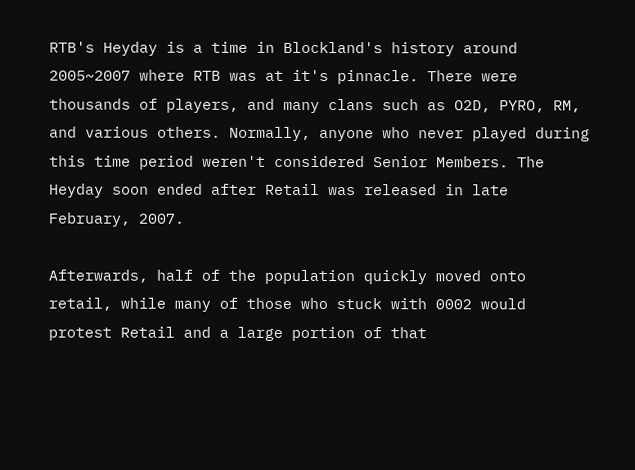RTB's Heyday is a time in Blockland's history around 2005~2007 where RTB was at it's pinnacle. There were thousands of players, and many clans such as O2D, PYRO, RM, and various others. Normally, anyone who never played during this time period weren't considered Senior Members. The Heyday soon ended after Retail was released in late February, 2007.

Afterwards, half of the population quickly moved onto retail, while many of those who stuck with 0002 would protest Retail and a large portion of that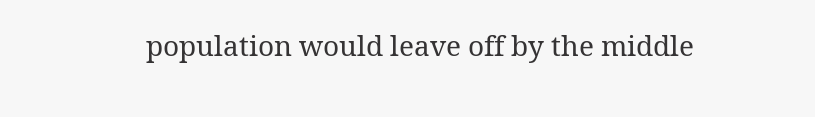population would leave off by the middle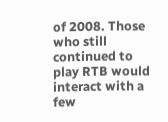of 2008. Those who still continued to play RTB would interact with a few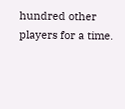hundred other players for a time.